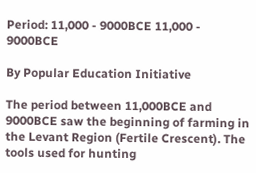Period: 11,000 - 9000BCE 11,000 - 9000BCE

By Popular Education Initiative

The period between 11,000BCE and 9000BCE saw the beginning of farming in the Levant Region (Fertile Crescent). The tools used for hunting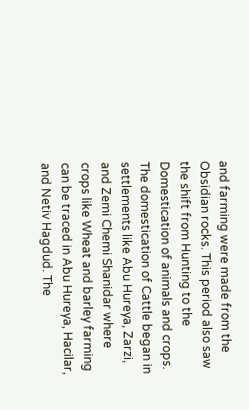and farming were made from the Obsidian rocks. This period also saw the shift from Hunting to the Domestication of animals and crops. The domestication of Cattle began in settlements like Abu Hureya, Zarzi, and Zemi Chemi Shanidar where crops like Wheat and barley farming can be traced in Abu Hureya, Hacilar, and Netiv Hagdud. The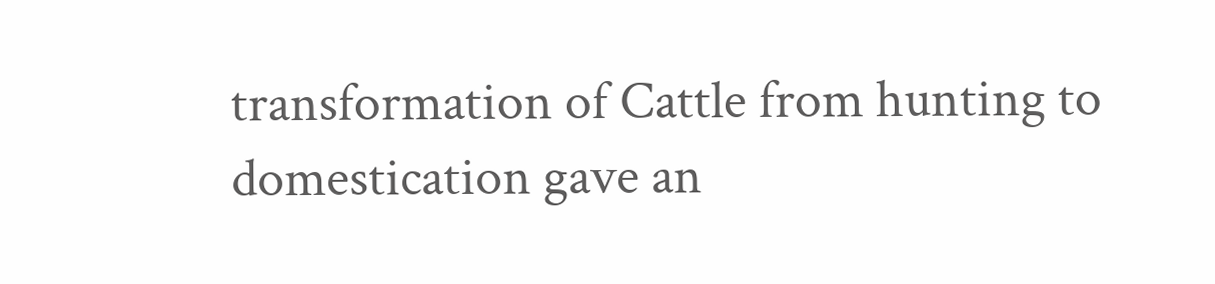transformation of Cattle from hunting to domestication gave an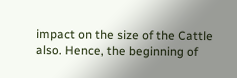impact on the size of the Cattle also. Hence, the beginning of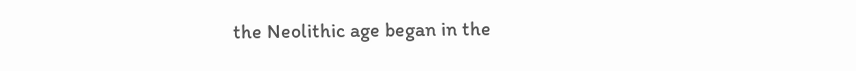the Neolithic age began in the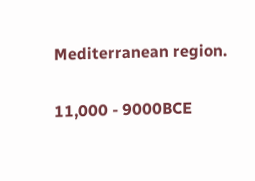Mediterranean region.

11,000 - 9000BCE